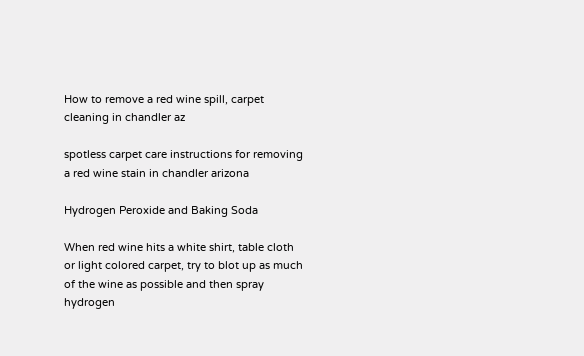How to remove a red wine spill, carpet cleaning in chandler az

spotless carpet care instructions for removing a red wine stain in chandler arizona

Hydrogen Peroxide and Baking Soda

When red wine hits a white shirt, table cloth or light colored carpet, try to blot up as much of the wine as possible and then spray hydrogen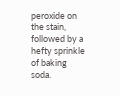peroxide on the stain, followed by a hefty sprinkle of baking soda.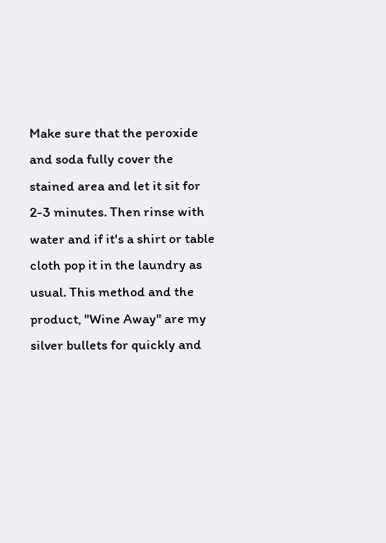Make sure that the peroxide and soda fully cover the stained area and let it sit for 2-3 minutes. Then rinse with water and if it's a shirt or table cloth pop it in the laundry as usual. This method and the product, "Wine Away" are my silver bullets for quickly and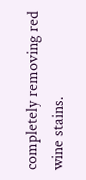completely removing red wine stains.